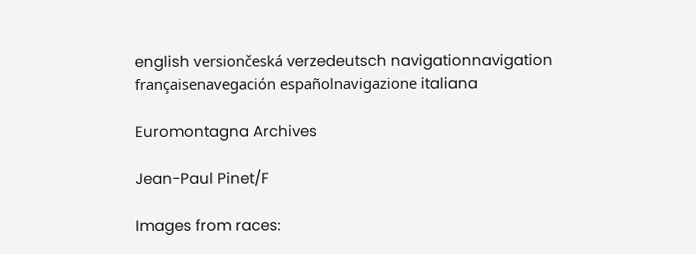english versiončeská verzedeutsch navigationnavigation françaisenavegación españolnavigazione italiana

Euromontagna Archives

Jean-Paul Pinet/F

Images from races: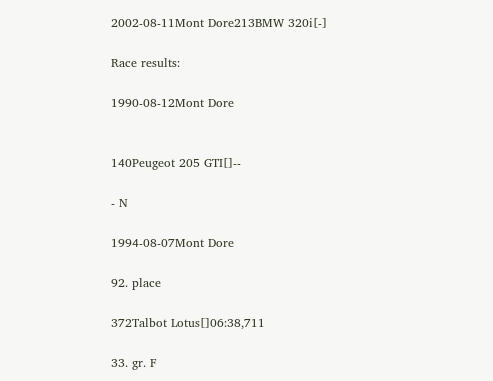2002-08-11Mont Dore213BMW 320i[-]

Race results:

1990-08-12Mont Dore


140Peugeot 205 GTI[]--

- N

1994-08-07Mont Dore

92. place

372Talbot Lotus[]06:38,711

33. gr. F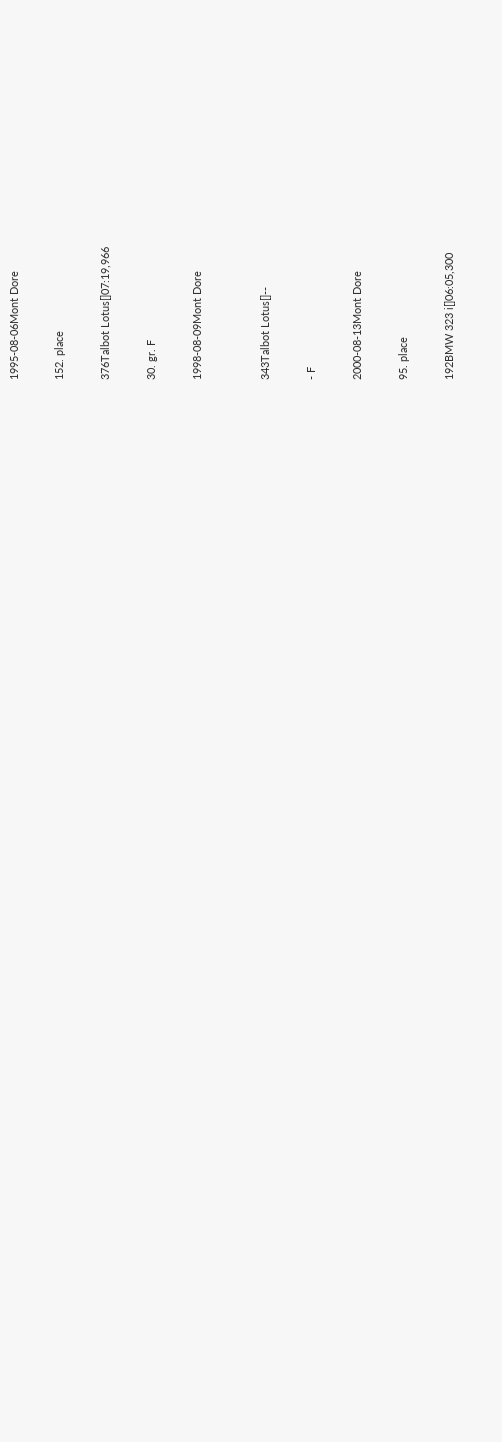1995-08-06Mont Dore

152. place

376Talbot Lotus[]07:19,966

30. gr. F

1998-08-09Mont Dore


343Talbot Lotus[]--

- F

2000-08-13Mont Dore

95. place

192BMW 323 i[]06:05,300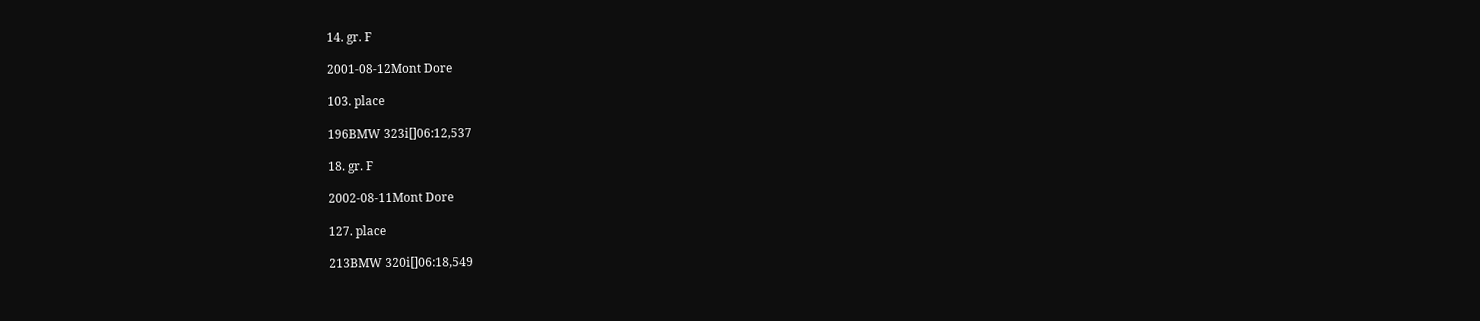14. gr. F

2001-08-12Mont Dore

103. place

196BMW 323i[]06:12,537

18. gr. F

2002-08-11Mont Dore

127. place

213BMW 320i[]06:18,549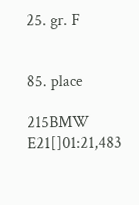25. gr. F


85. place

215BMW E21[]01:21,483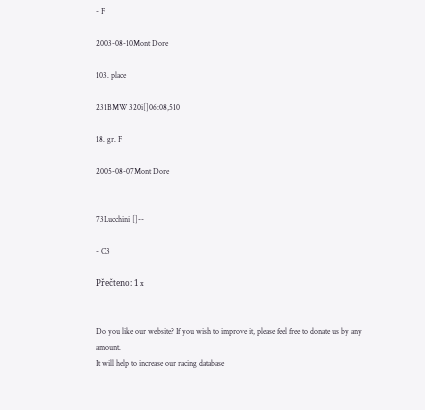- F

2003-08-10Mont Dore

103. place

231BMW 320i[]06:08,510

18. gr. F

2005-08-07Mont Dore


73Lucchini []--

- C3

Přečteno: 1 x


Do you like our website? If you wish to improve it, please feel free to donate us by any amount.
It will help to increase our racing database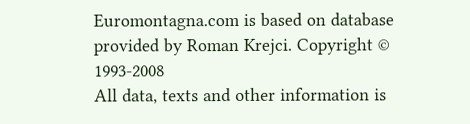Euromontagna.com is based on database provided by Roman Krejci. Copyright © 1993-2008
All data, texts and other information is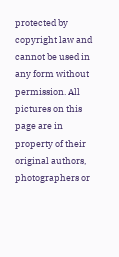protected by copyright law and cannot be used in any form without permission. All pictures on this page are in property of their original authors, photographers or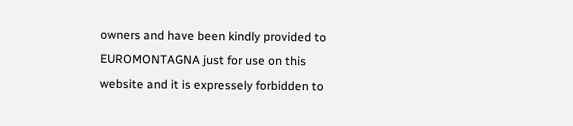owners and have been kindly provided to EUROMONTAGNA just for use on this website and it is expressely forbidden to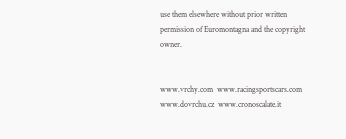use them elsewhere without prior written permission of Euromontagna and the copyright owner.


www.vrchy.com  www.racingsportscars.com  www.dovrchu.cz  www.cronoscalate.it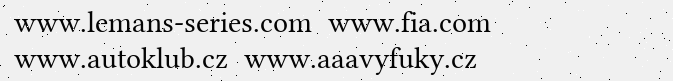www.lemans-series.com  www.fia.com  www.autoklub.cz  www.aaavyfuky.cz